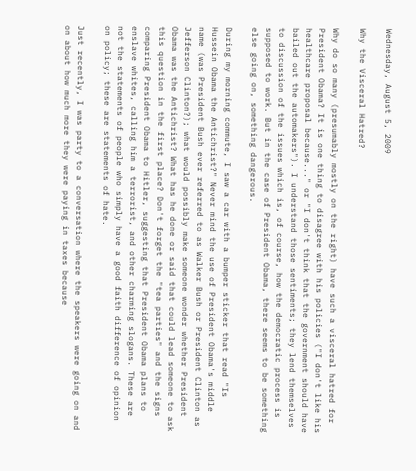Wednesday, August 5, 2009

Why the Visceral Hatred?

Why do so many (presumably mostly on the right) have such a visceral hatred for President Obama? It is one thing to disagree with his policies ("I don't like his healthcare proposal because..." or "I don't think that the government should have bailed out the automakers"). I understand those sentiments; they lend themselves to discussion of the issues which is, of course, how the democratic process is supposed to work. But in the case of President Obama, there seems to be something else going on, something dangerous.

During my morning commute, I saw a car with a bumper sticker that read "Is Hussein Obama the Antichrist?" Never mind the use of President Obama's middle name (was President Bush ever referred to as Walker Bush or President Clinton as Jefferson Clinton?); what would possibly make someone wonder whether President Obama was the Antichrist? What has he done or said that could lead someone to ask this question in the first place? Don't forget the "tea parties" and the signs comparing President Obama to Hitler, suggesting that President Obama plans to enslave whites, calling him a terrorist, and other charming slogans. These are not the statements of people who simply have a good faith difference of opinion on policy; these are statements of hate.

Just recently, I was party to a conversation where the speakers were going on and on about how much more they were paying in taxes because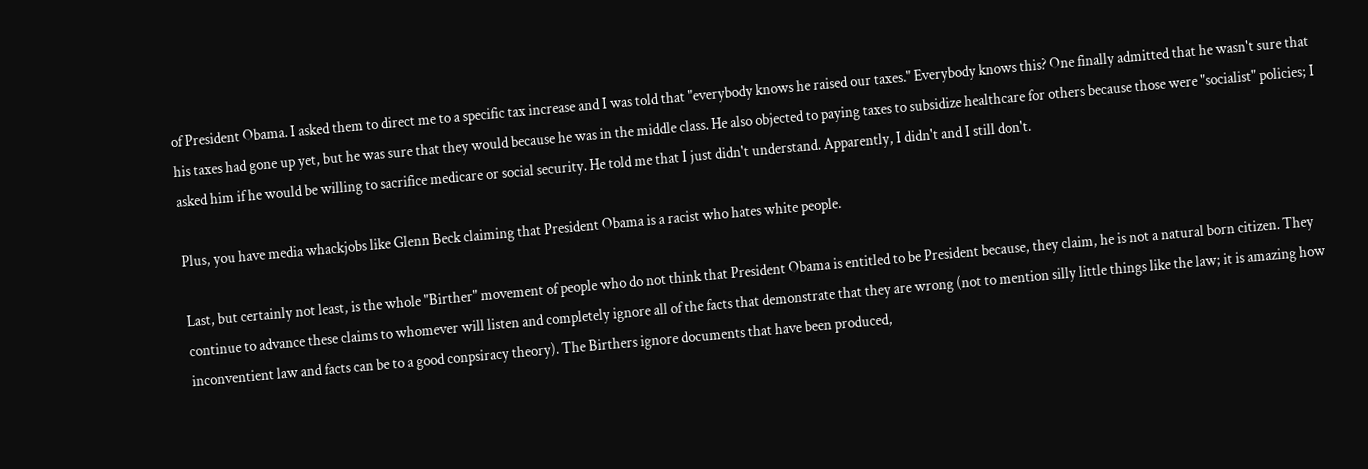of President Obama. I asked them to direct me to a specific tax increase and I was told that "everybody knows he raised our taxes." Everybody knows this? One finally admitted that he wasn't sure that his taxes had gone up yet, but he was sure that they would because he was in the middle class. He also objected to paying taxes to subsidize healthcare for others because those were "socialist" policies; I asked him if he would be willing to sacrifice medicare or social security. He told me that I just didn't understand. Apparently, I didn't and I still don't.

Plus, you have media whackjobs like Glenn Beck claiming that President Obama is a racist who hates white people.

Last, but certainly not least, is the whole "Birther" movement of people who do not think that President Obama is entitled to be President because, they claim, he is not a natural born citizen. They continue to advance these claims to whomever will listen and completely ignore all of the facts that demonstrate that they are wrong (not to mention silly little things like the law; it is amazing how inconventient law and facts can be to a good conpsiracy theory). The Birthers ignore documents that have been produced,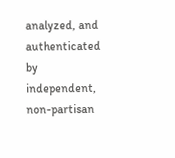analyzed, and authenticated by independent, non-partisan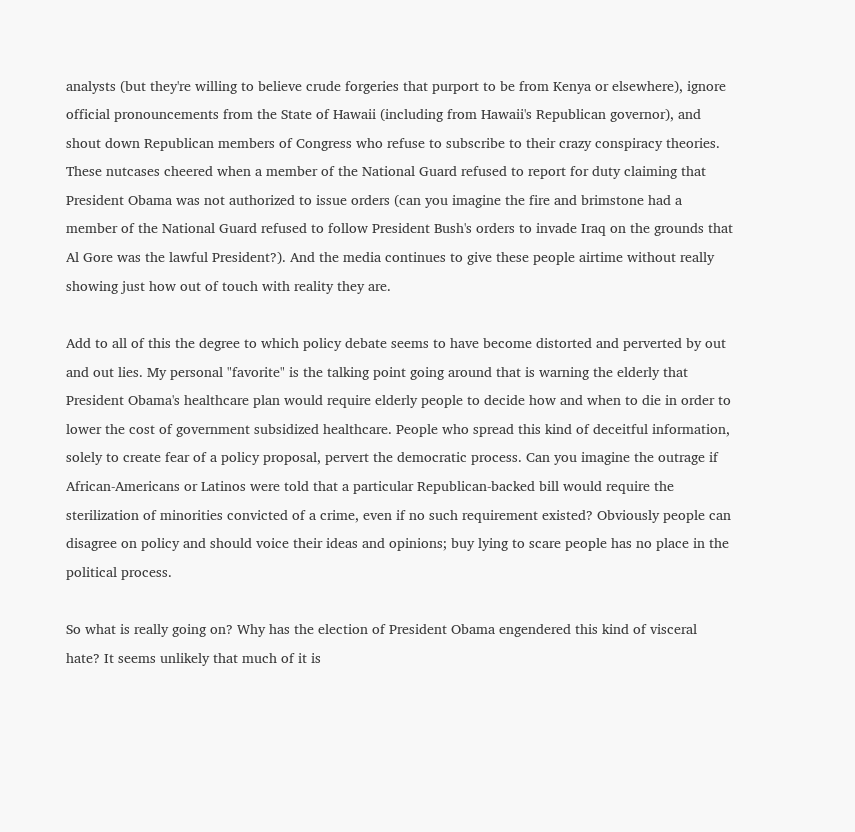analysts (but they're willing to believe crude forgeries that purport to be from Kenya or elsewhere), ignore official pronouncements from the State of Hawaii (including from Hawaii's Republican governor), and shout down Republican members of Congress who refuse to subscribe to their crazy conspiracy theories. These nutcases cheered when a member of the National Guard refused to report for duty claiming that President Obama was not authorized to issue orders (can you imagine the fire and brimstone had a member of the National Guard refused to follow President Bush's orders to invade Iraq on the grounds that Al Gore was the lawful President?). And the media continues to give these people airtime without really showing just how out of touch with reality they are.

Add to all of this the degree to which policy debate seems to have become distorted and perverted by out and out lies. My personal "favorite" is the talking point going around that is warning the elderly that President Obama's healthcare plan would require elderly people to decide how and when to die in order to lower the cost of government subsidized healthcare. People who spread this kind of deceitful information, solely to create fear of a policy proposal, pervert the democratic process. Can you imagine the outrage if African-Americans or Latinos were told that a particular Republican-backed bill would require the sterilization of minorities convicted of a crime, even if no such requirement existed? Obviously people can disagree on policy and should voice their ideas and opinions; buy lying to scare people has no place in the political process.

So what is really going on? Why has the election of President Obama engendered this kind of visceral hate? It seems unlikely that much of it is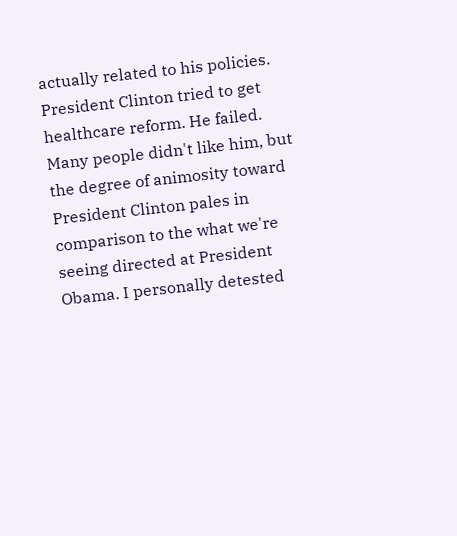actually related to his policies. President Clinton tried to get healthcare reform. He failed. Many people didn't like him, but the degree of animosity toward President Clinton pales in comparison to the what we're seeing directed at President Obama. I personally detested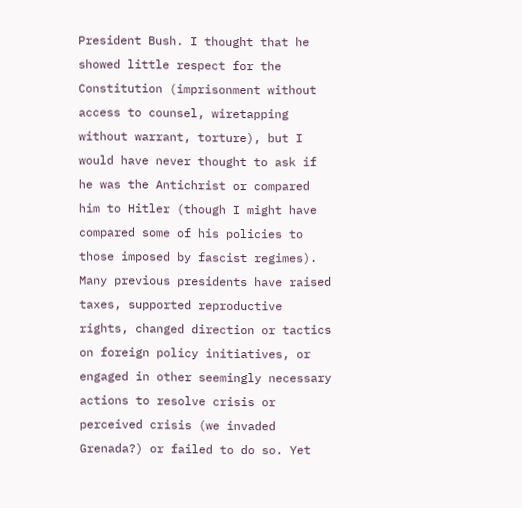President Bush. I thought that he showed little respect for the Constitution (imprisonment without access to counsel, wiretapping without warrant, torture), but I would have never thought to ask if he was the Antichrist or compared him to Hitler (though I might have compared some of his policies to those imposed by fascist regimes). Many previous presidents have raised taxes, supported reproductive rights, changed direction or tactics on foreign policy initiatives, or engaged in other seemingly necessary actions to resolve crisis or perceived crisis (we invaded Grenada?) or failed to do so. Yet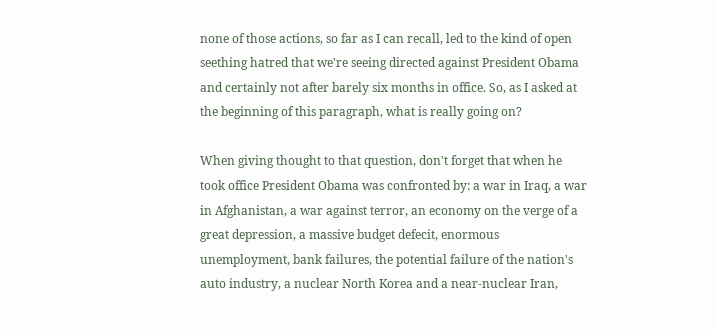none of those actions, so far as I can recall, led to the kind of open seething hatred that we're seeing directed against President Obama and certainly not after barely six months in office. So, as I asked at the beginning of this paragraph, what is really going on?

When giving thought to that question, don't forget that when he took office President Obama was confronted by: a war in Iraq, a war in Afghanistan, a war against terror, an economy on the verge of a great depression, a massive budget defecit, enormous unemployment, bank failures, the potential failure of the nation's auto industry, a nuclear North Korea and a near-nuclear Iran,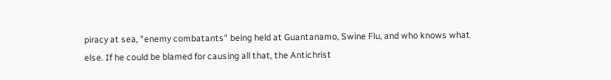piracy at sea, "enemy combatants" being held at Guantanamo, Swine Flu, and who knows what else. If he could be blamed for causing all that, the Antichrist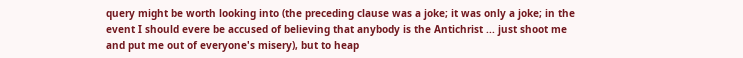query might be worth looking into (the preceding clause was a joke; it was only a joke; in the event I should evere be accused of believing that anybody is the Antichrist ... just shoot me and put me out of everyone's misery), but to heap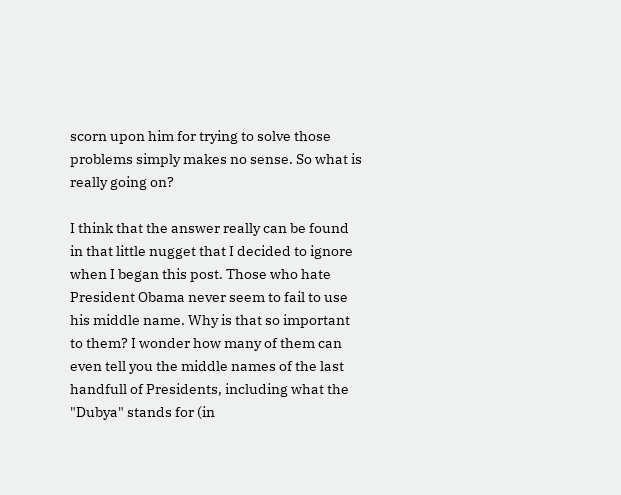scorn upon him for trying to solve those problems simply makes no sense. So what is really going on?

I think that the answer really can be found in that little nugget that I decided to ignore when I began this post. Those who hate President Obama never seem to fail to use his middle name. Why is that so important to them? I wonder how many of them can even tell you the middle names of the last handfull of Presidents, including what the "Dubya" stands for (in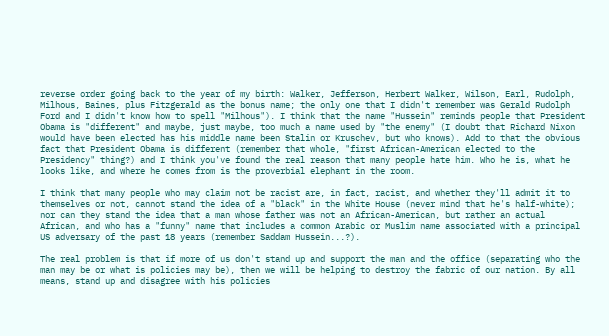reverse order going back to the year of my birth: Walker, Jefferson, Herbert Walker, Wilson, Earl, Rudolph, Milhous, Baines, plus Fitzgerald as the bonus name; the only one that I didn't remember was Gerald Rudolph Ford and I didn't know how to spell "Milhous"). I think that the name "Hussein" reminds people that President Obama is "different" and maybe, just maybe, too much a name used by "the enemy" (I doubt that Richard Nixon would have been elected has his middle name been Stalin or Kruschev, but who knows). Add to that the obvious fact that President Obama is different (remember that whole, "first African-American elected to the Presidency" thing?) and I think you've found the real reason that many people hate him. Who he is, what he looks like, and where he comes from is the proverbial elephant in the room.

I think that many people who may claim not be racist are, in fact, racist, and whether they'll admit it to themselves or not, cannot stand the idea of a "black" in the White House (never mind that he's half-white); nor can they stand the idea that a man whose father was not an African-American, but rather an actual African, and who has a "funny" name that includes a common Arabic or Muslim name associated with a principal US adversary of the past 18 years (remember Saddam Hussein...?).

The real problem is that if more of us don't stand up and support the man and the office (separating who the man may be or what is policies may be), then we will be helping to destroy the fabric of our nation. By all means, stand up and disagree with his policies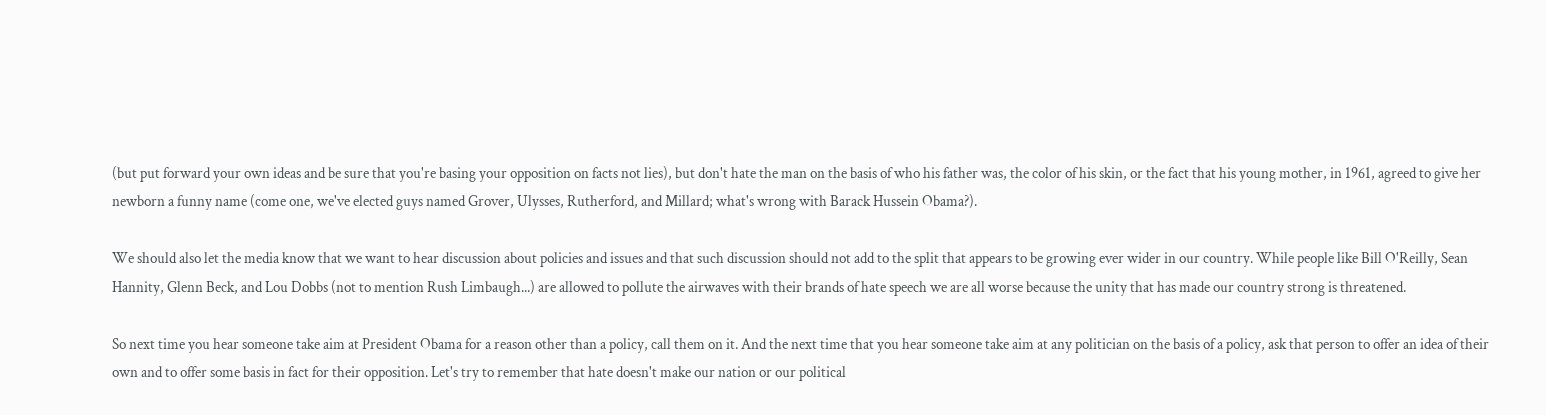(but put forward your own ideas and be sure that you're basing your opposition on facts not lies), but don't hate the man on the basis of who his father was, the color of his skin, or the fact that his young mother, in 1961, agreed to give her newborn a funny name (come one, we've elected guys named Grover, Ulysses, Rutherford, and Millard; what's wrong with Barack Hussein Obama?).

We should also let the media know that we want to hear discussion about policies and issues and that such discussion should not add to the split that appears to be growing ever wider in our country. While people like Bill O'Reilly, Sean Hannity, Glenn Beck, and Lou Dobbs (not to mention Rush Limbaugh...) are allowed to pollute the airwaves with their brands of hate speech we are all worse because the unity that has made our country strong is threatened.

So next time you hear someone take aim at President Obama for a reason other than a policy, call them on it. And the next time that you hear someone take aim at any politician on the basis of a policy, ask that person to offer an idea of their own and to offer some basis in fact for their opposition. Let's try to remember that hate doesn't make our nation or our political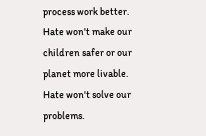process work better. Hate won't make our children safer or our planet more livable. Hate won't solve our problems.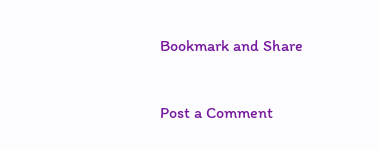Bookmark and Share


Post a Comment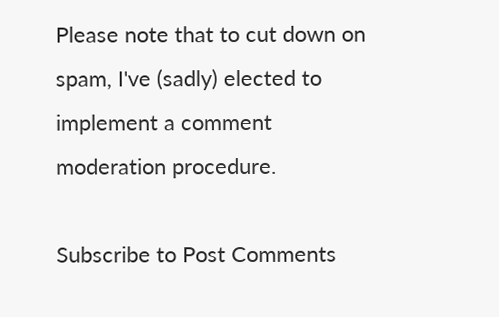Please note that to cut down on spam, I've (sadly) elected to implement a comment moderation procedure.

Subscribe to Post Comments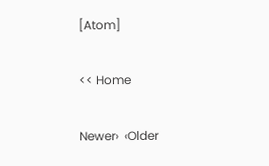[Atom]

<< Home

Newer›  ‹Older